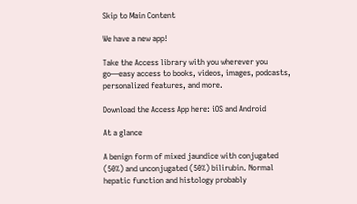Skip to Main Content

We have a new app!

Take the Access library with you wherever you go—easy access to books, videos, images, podcasts, personalized features, and more.

Download the Access App here: iOS and Android

At a glance

A benign form of mixed jaundice with conjugated (50%) and unconjugated (50%) bilirubin. Normal hepatic function and histology probably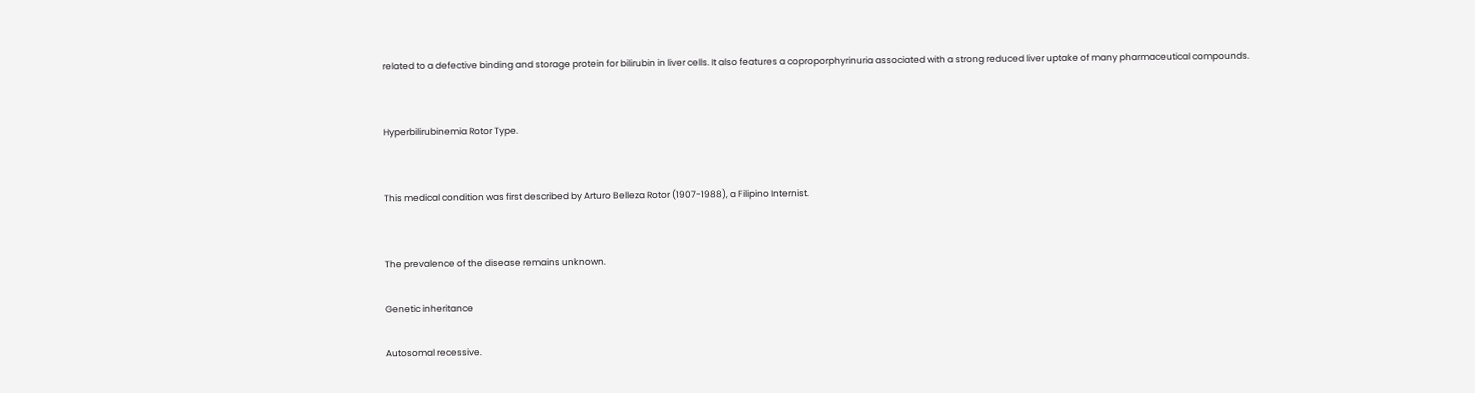related to a defective binding and storage protein for bilirubin in liver cells. It also features a coproporphyrinuria associated with a strong reduced liver uptake of many pharmaceutical compounds.


Hyperbilirubinemia Rotor Type.


This medical condition was first described by Arturo Belleza Rotor (1907-1988), a Filipino Internist.


The prevalence of the disease remains unknown.

Genetic inheritance

Autosomal recessive.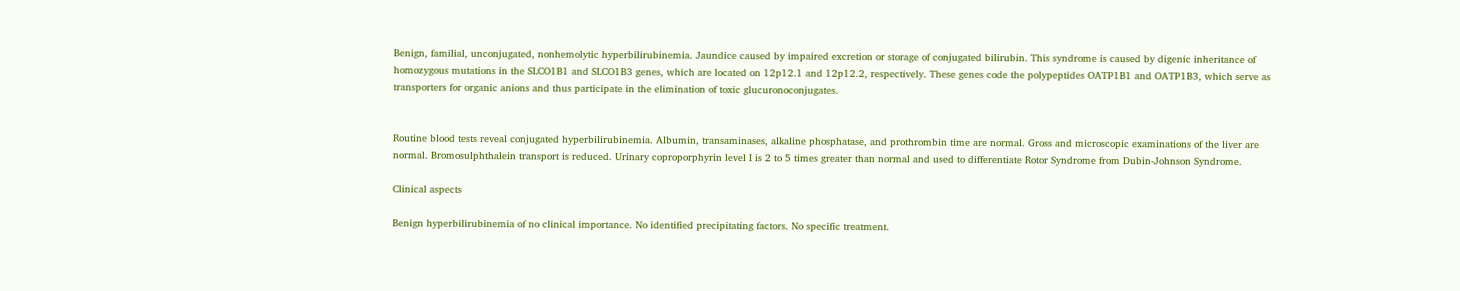Benign, familial, unconjugated, nonhemolytic hyperbilirubinemia. Jaundice caused by impaired excretion or storage of conjugated bilirubin. This syndrome is caused by digenic inheritance of homozygous mutations in the SLCO1B1 and SLCO1B3 genes, which are located on 12p12.1 and 12p12.2, respectively. These genes code the polypeptides OATP1B1 and OATP1B3, which serve as transporters for organic anions and thus participate in the elimination of toxic glucuronoconjugates.


Routine blood tests reveal conjugated hyperbilirubinemia. Albumin, transaminases, alkaline phosphatase, and prothrombin time are normal. Gross and microscopic examinations of the liver are normal. Bromosulphthalein transport is reduced. Urinary coproporphyrin level I is 2 to 5 times greater than normal and used to differentiate Rotor Syndrome from Dubin-Johnson Syndrome.

Clinical aspects

Benign hyperbilirubinemia of no clinical importance. No identified precipitating factors. No specific treatment.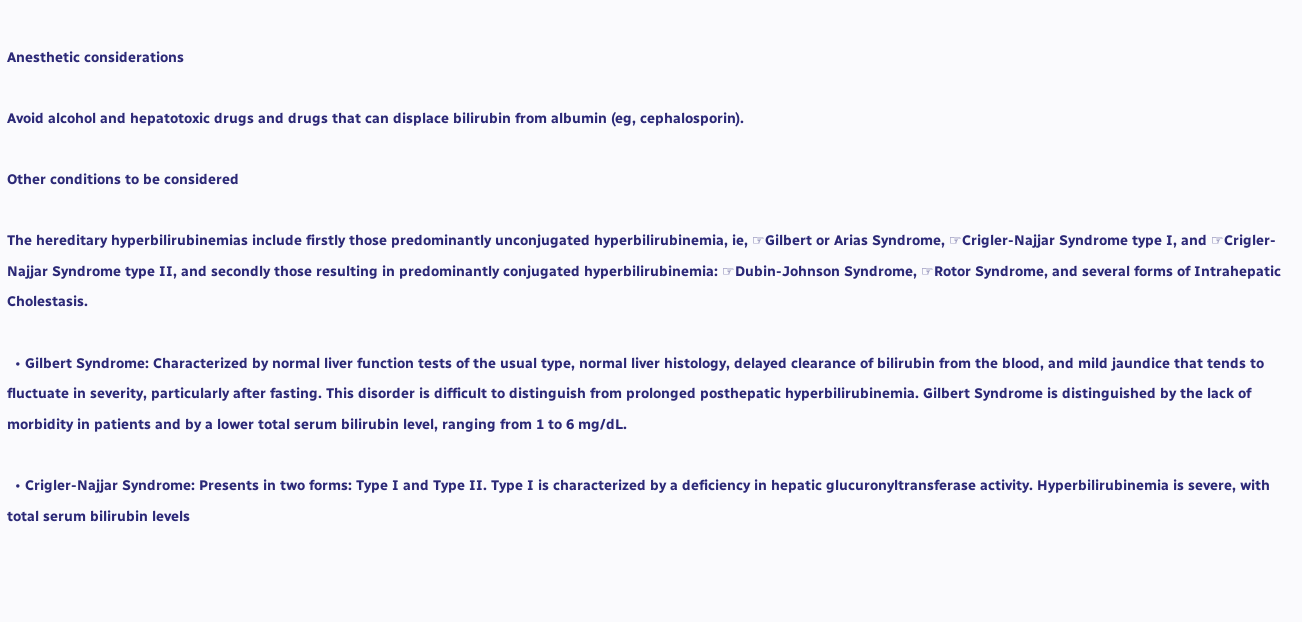Anesthetic considerations

Avoid alcohol and hepatotoxic drugs and drugs that can displace bilirubin from albumin (eg, cephalosporin).

Other conditions to be considered

The hereditary hyperbilirubinemias include firstly those predominantly unconjugated hyperbilirubinemia, ie, ☞Gilbert or Arias Syndrome, ☞Crigler-Najjar Syndrome type I, and ☞Crigler-Najjar Syndrome type II, and secondly those resulting in predominantly conjugated hyperbilirubinemia: ☞Dubin-Johnson Syndrome, ☞Rotor Syndrome, and several forms of Intrahepatic Cholestasis.

  • Gilbert Syndrome: Characterized by normal liver function tests of the usual type, normal liver histology, delayed clearance of bilirubin from the blood, and mild jaundice that tends to fluctuate in severity, particularly after fasting. This disorder is difficult to distinguish from prolonged posthepatic hyperbilirubinemia. Gilbert Syndrome is distinguished by the lack of morbidity in patients and by a lower total serum bilirubin level, ranging from 1 to 6 mg/dL.

  • Crigler-Najjar Syndrome: Presents in two forms: Type I and Type II. Type I is characterized by a deficiency in hepatic glucuronyltransferase activity. Hyperbilirubinemia is severe, with total serum bilirubin levels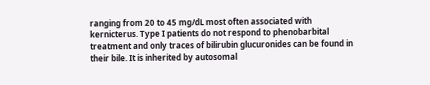ranging from 20 to 45 mg/dL most often associated with kernicterus. Type I patients do not respond to phenobarbital treatment and only traces of bilirubin glucuronides can be found in their bile. It is inherited by autosomal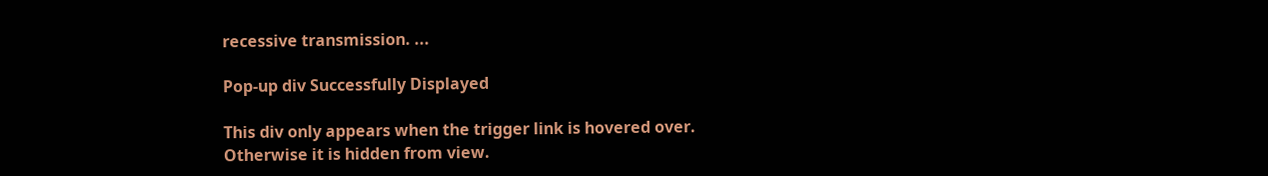recessive transmission. ...

Pop-up div Successfully Displayed

This div only appears when the trigger link is hovered over. Otherwise it is hidden from view.